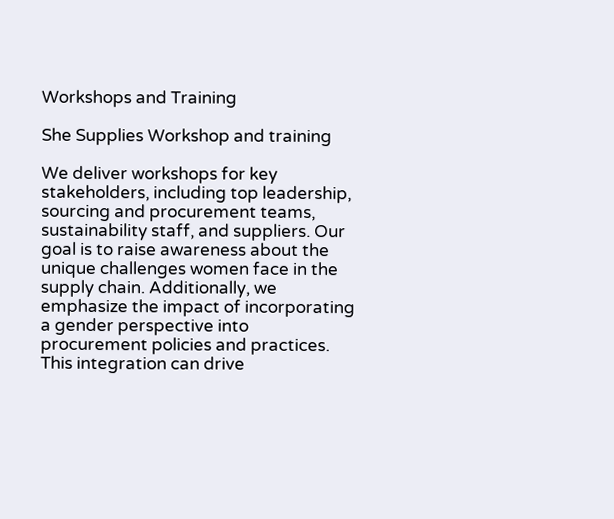Workshops and Training

She Supplies Workshop and training

We deliver workshops for key stakeholders, including top leadership, sourcing and procurement teams, sustainability staff, and suppliers. Our goal is to raise awareness about the unique challenges women face in the supply chain. Additionally, we emphasize the impact of incorporating a gender perspective into procurement policies and practices. This integration can drive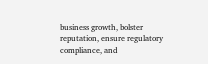business growth, bolster reputation, ensure regulatory compliance, and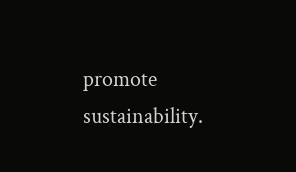promote sustainability.